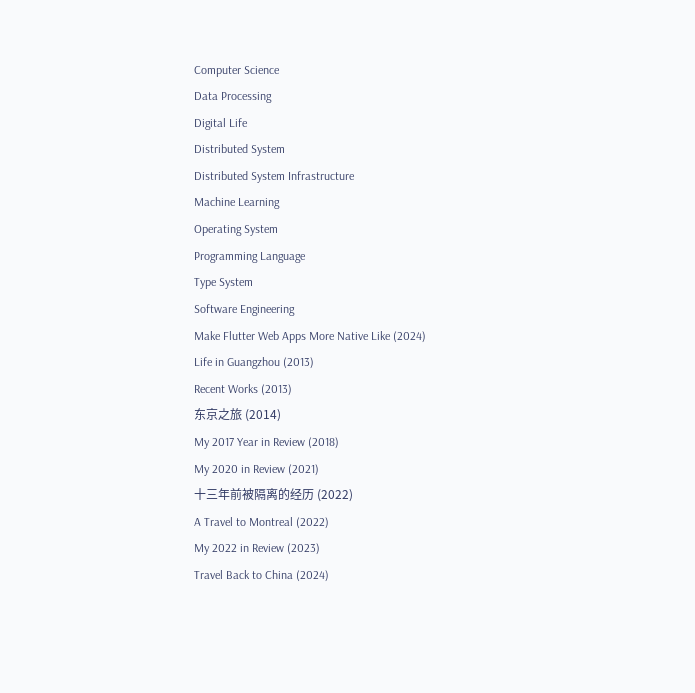Computer Science
Data Processing
Digital Life
Distributed System
Distributed System Infrastructure
Machine Learning
Operating System
Programming Language
Type System
Software Engineering
Make Flutter Web Apps More Native Like (2024)
Life in Guangzhou (2013)
Recent Works (2013)
东京之旅 (2014)
My 2017 Year in Review (2018)
My 2020 in Review (2021)
十三年前被隔离的经历 (2022)
A Travel to Montreal (2022)
My 2022 in Review (2023)
Travel Back to China (2024)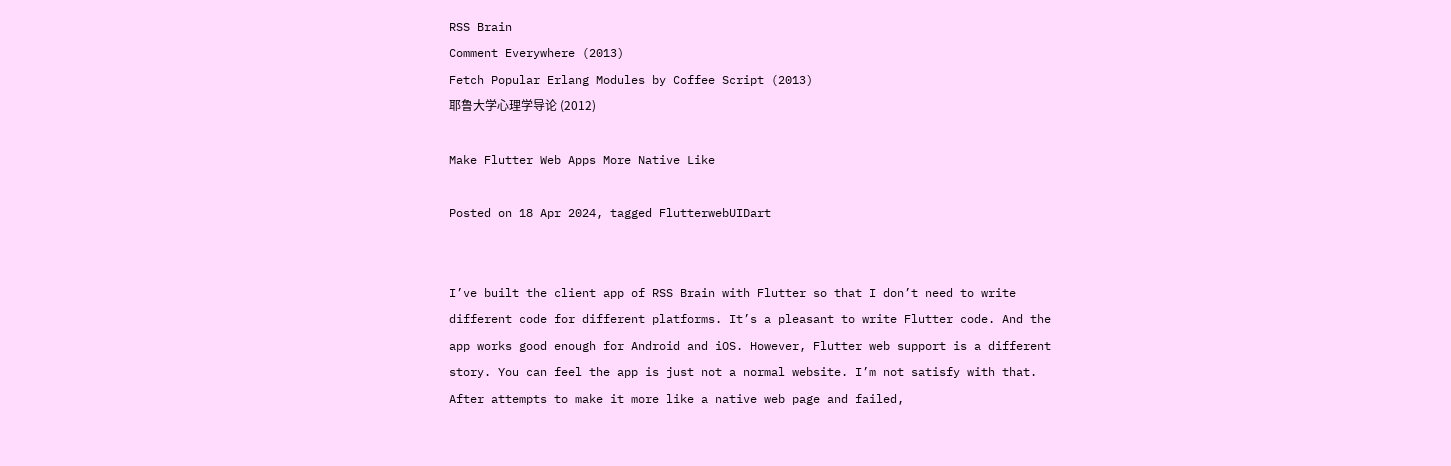RSS Brain
Comment Everywhere (2013)
Fetch Popular Erlang Modules by Coffee Script (2013)
耶鲁大学心理学导论 (2012)

Make Flutter Web Apps More Native Like

Posted on 18 Apr 2024, tagged FlutterwebUIDart


I’ve built the client app of RSS Brain with Flutter so that I don’t need to write different code for different platforms. It’s a pleasant to write Flutter code. And the app works good enough for Android and iOS. However, Flutter web support is a different story. You can feel the app is just not a normal website. I’m not satisfy with that. After attempts to make it more like a native web page and failed,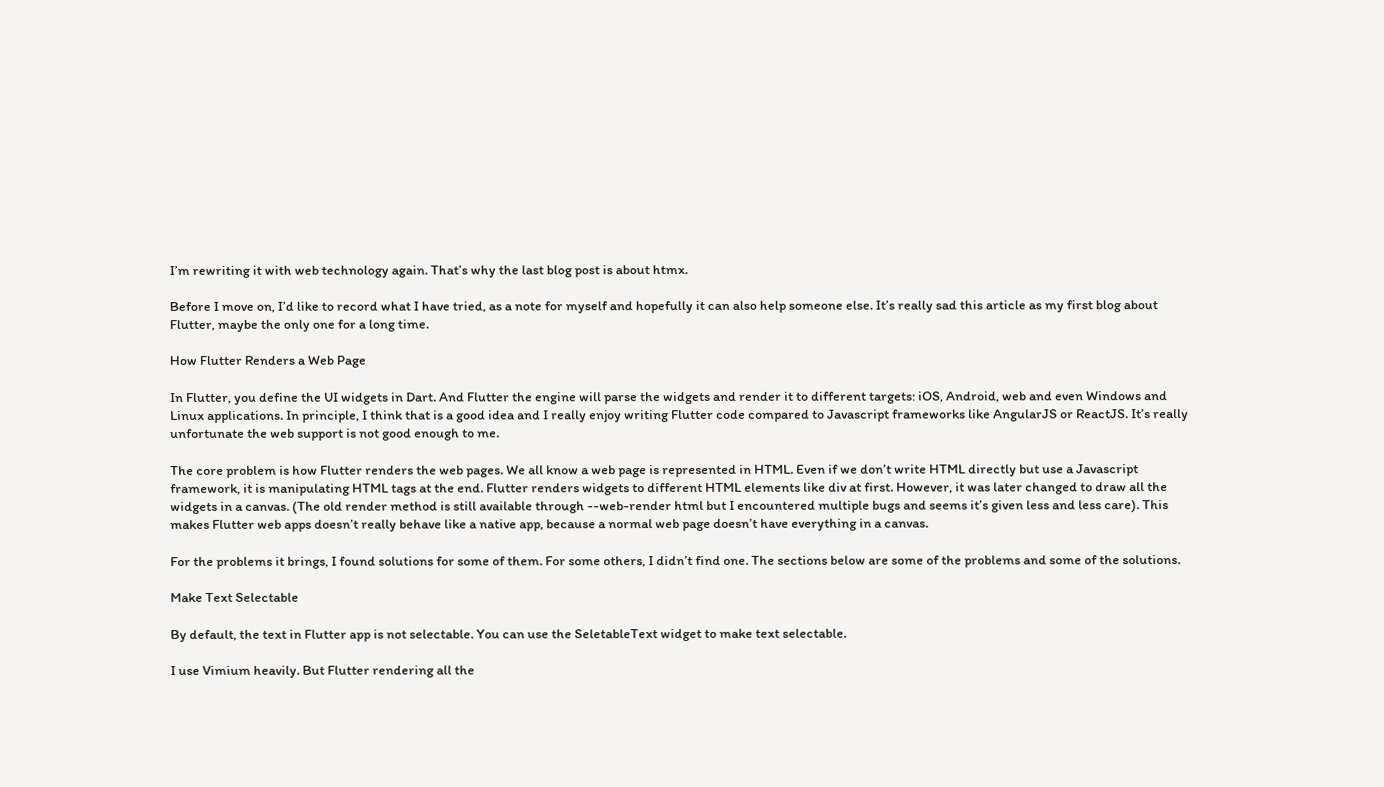I’m rewriting it with web technology again. That’s why the last blog post is about htmx.

Before I move on, I’d like to record what I have tried, as a note for myself and hopefully it can also help someone else. It’s really sad this article as my first blog about Flutter, maybe the only one for a long time.

How Flutter Renders a Web Page

In Flutter, you define the UI widgets in Dart. And Flutter the engine will parse the widgets and render it to different targets: iOS, Android, web and even Windows and Linux applications. In principle, I think that is a good idea and I really enjoy writing Flutter code compared to Javascript frameworks like AngularJS or ReactJS. It’s really unfortunate the web support is not good enough to me.

The core problem is how Flutter renders the web pages. We all know a web page is represented in HTML. Even if we don’t write HTML directly but use a Javascript framework, it is manipulating HTML tags at the end. Flutter renders widgets to different HTML elements like div at first. However, it was later changed to draw all the widgets in a canvas. (The old render method is still available through --web-render html but I encountered multiple bugs and seems it’s given less and less care). This makes Flutter web apps doesn’t really behave like a native app, because a normal web page doesn’t have everything in a canvas.

For the problems it brings, I found solutions for some of them. For some others, I didn’t find one. The sections below are some of the problems and some of the solutions.

Make Text Selectable

By default, the text in Flutter app is not selectable. You can use the SeletableText widget to make text selectable.

I use Vimium heavily. But Flutter rendering all the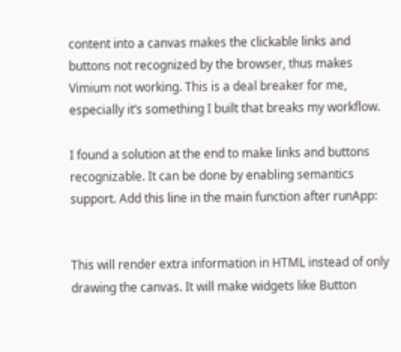content into a canvas makes the clickable links and buttons not recognized by the browser, thus makes Vimium not working. This is a deal breaker for me, especially it’s something I built that breaks my workflow.

I found a solution at the end to make links and buttons recognizable. It can be done by enabling semantics support. Add this line in the main function after runApp:


This will render extra information in HTML instead of only drawing the canvas. It will make widgets like Button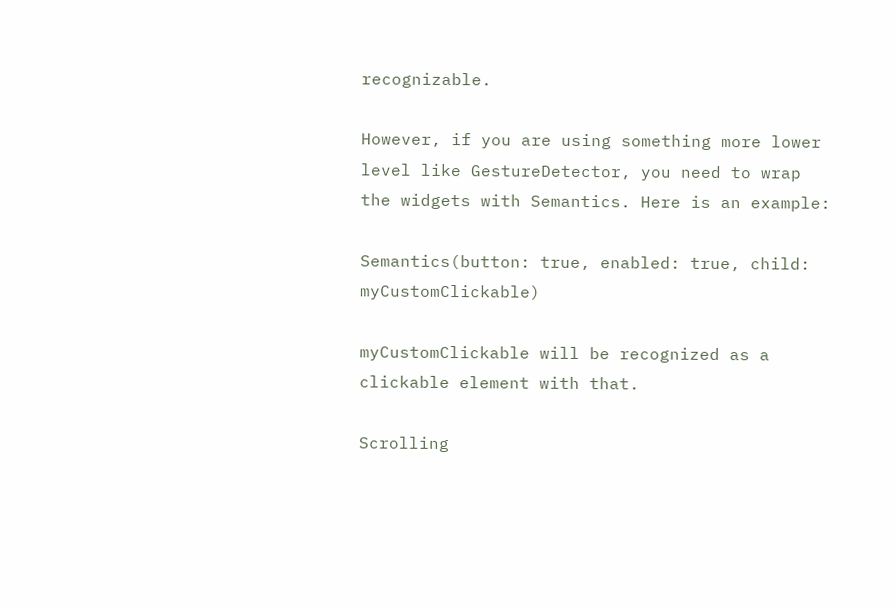recognizable.

However, if you are using something more lower level like GestureDetector, you need to wrap the widgets with Semantics. Here is an example:

Semantics(button: true, enabled: true, child: myCustomClickable)

myCustomClickable will be recognized as a clickable element with that.

Scrolling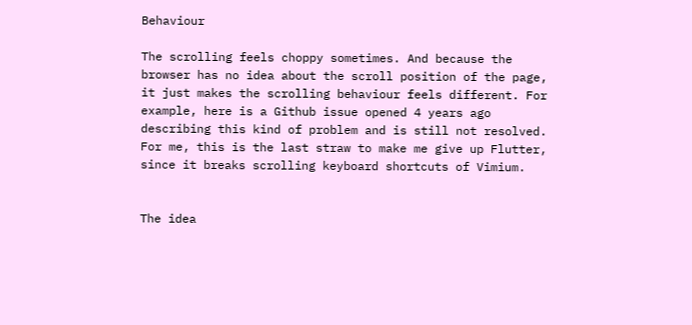Behaviour

The scrolling feels choppy sometimes. And because the browser has no idea about the scroll position of the page, it just makes the scrolling behaviour feels different. For example, here is a Github issue opened 4 years ago describing this kind of problem and is still not resolved. For me, this is the last straw to make me give up Flutter, since it breaks scrolling keyboard shortcuts of Vimium.


The idea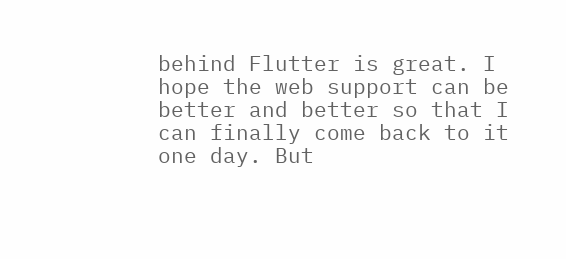behind Flutter is great. I hope the web support can be better and better so that I can finally come back to it one day. But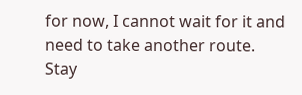for now, I cannot wait for it and need to take another route. Stay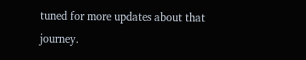tuned for more updates about that journey.